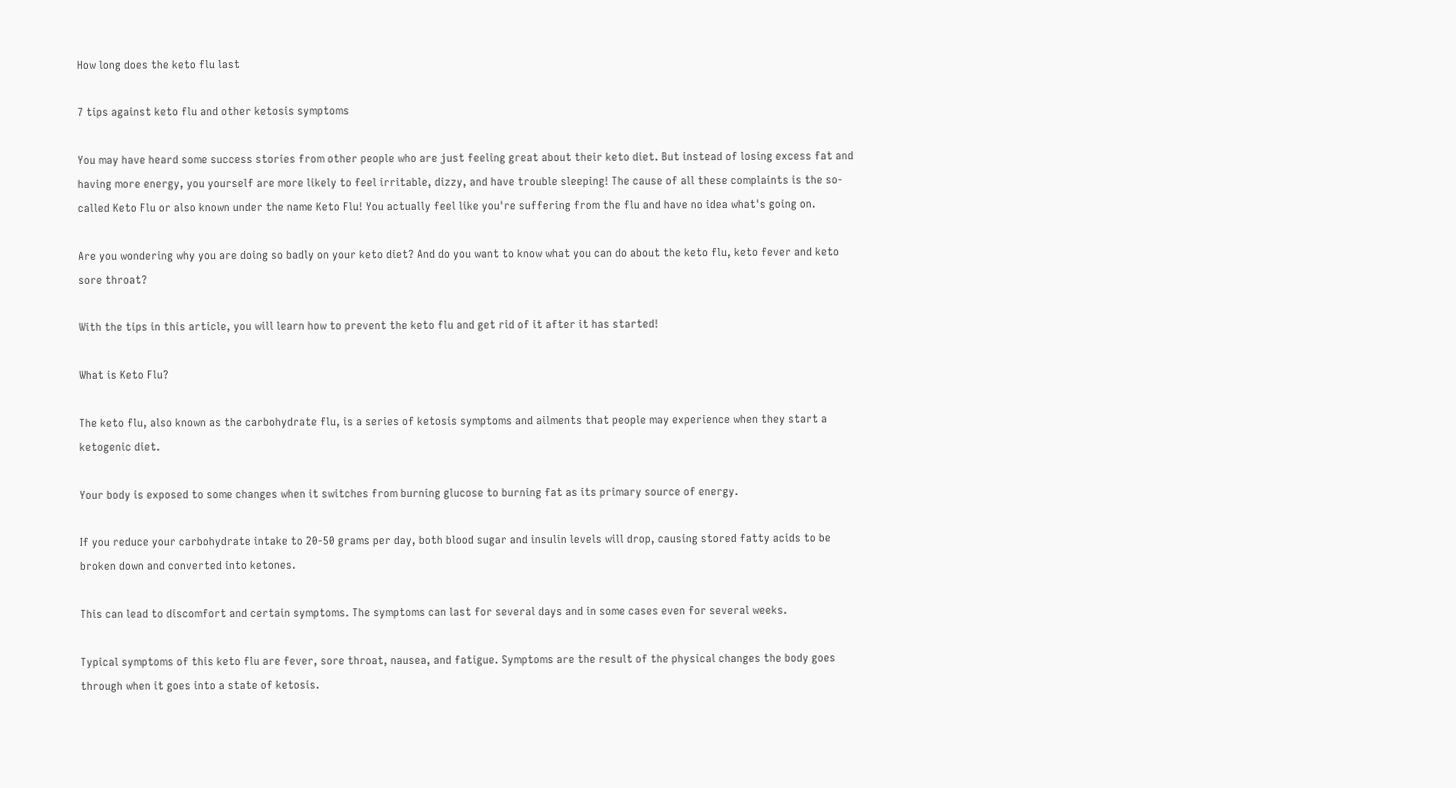How long does the keto flu last

7 tips against keto flu and other ketosis symptoms

You may have heard some success stories from other people who are just feeling great about their keto diet. But instead of losing excess fat and having more energy, you yourself are more likely to feel irritable, dizzy, and have trouble sleeping! The cause of all these complaints is the so-called Keto Flu or also known under the name Keto Flu! You actually feel like you're suffering from the flu and have no idea what's going on.

Are you wondering why you are doing so badly on your keto diet? And do you want to know what you can do about the keto flu, keto fever and keto sore throat?

With the tips in this article, you will learn how to prevent the keto flu and get rid of it after it has started!

What is Keto Flu?

The keto flu, also known as the carbohydrate flu, is a series of ketosis symptoms and ailments that people may experience when they start a ketogenic diet.

Your body is exposed to some changes when it switches from burning glucose to burning fat as its primary source of energy.

If you reduce your carbohydrate intake to 20-50 grams per day, both blood sugar and insulin levels will drop, causing stored fatty acids to be broken down and converted into ketones.

This can lead to discomfort and certain symptoms. The symptoms can last for several days and in some cases even for several weeks.

Typical symptoms of this keto flu are fever, sore throat, nausea, and fatigue. Symptoms are the result of the physical changes the body goes through when it goes into a state of ketosis.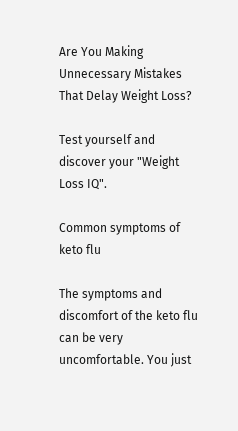Are You Making Unnecessary Mistakes That Delay Weight Loss?

Test yourself and discover your "Weight Loss IQ".

Common symptoms of keto flu

The symptoms and discomfort of the keto flu can be very uncomfortable. You just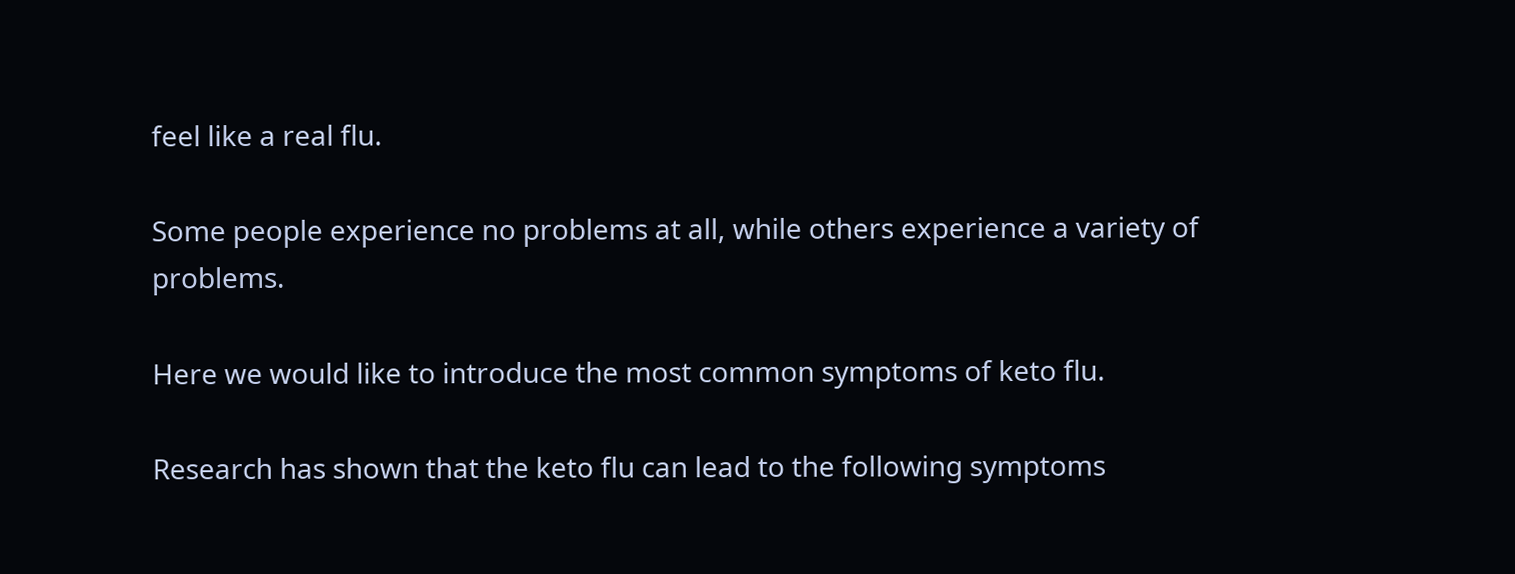feel like a real flu.

Some people experience no problems at all, while others experience a variety of problems.

Here we would like to introduce the most common symptoms of keto flu.

Research has shown that the keto flu can lead to the following symptoms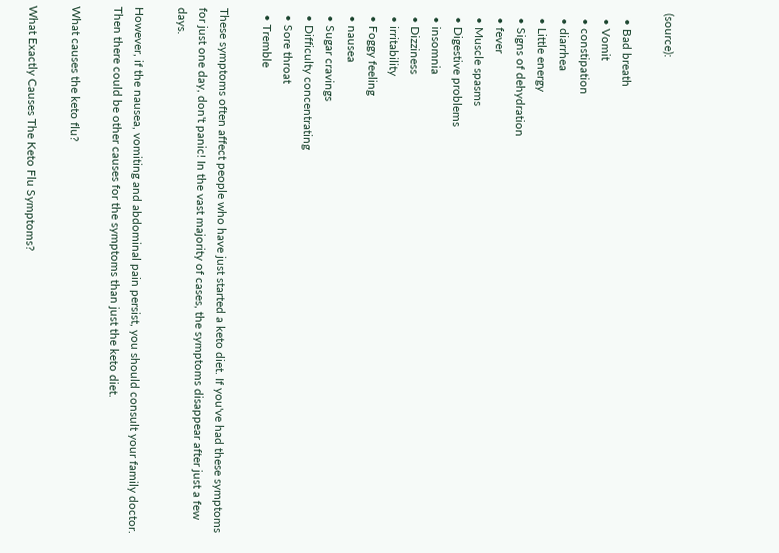(source):

  • Bad breath
  • Vomit
  • constipation
  • diarrhea
  • Little energy
  • Signs of dehydration
  • fever
  • Muscle spasms
  • Digestive problems
  • insomnia
  • Dizziness
  • irritability
  • Foggy feeling
  • nausea
  • Sugar cravings
  • Difficulty concentrating
  • Sore throat
  • Tremble

These symptoms often affect people who have just started a keto diet. If you've had these symptoms for just one day, don't panic! In the vast majority of cases, the symptoms disappear after just a few days.

However, if the nausea, vomiting and abdominal pain persist, you should consult your family doctor. Then there could be other causes for the symptoms than just the keto diet.

What causes the keto flu?

What Exactly Causes The Keto Flu Symptoms?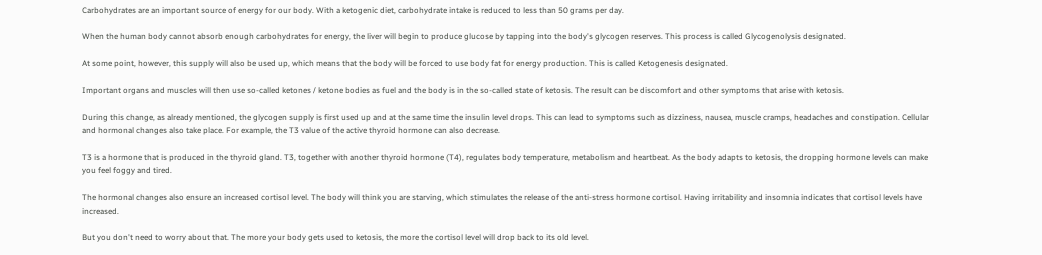Carbohydrates are an important source of energy for our body. With a ketogenic diet, carbohydrate intake is reduced to less than 50 grams per day.

When the human body cannot absorb enough carbohydrates for energy, the liver will begin to produce glucose by tapping into the body's glycogen reserves. This process is called Glycogenolysis designated.

At some point, however, this supply will also be used up, which means that the body will be forced to use body fat for energy production. This is called Ketogenesis designated.

Important organs and muscles will then use so-called ketones / ketone bodies as fuel and the body is in the so-called state of ketosis. The result can be discomfort and other symptoms that arise with ketosis.

During this change, as already mentioned, the glycogen supply is first used up and at the same time the insulin level drops. This can lead to symptoms such as dizziness, nausea, muscle cramps, headaches and constipation. Cellular and hormonal changes also take place. For example, the T3 value of the active thyroid hormone can also decrease.

T3 is a hormone that is produced in the thyroid gland. T3, together with another thyroid hormone (T4), regulates body temperature, metabolism and heartbeat. As the body adapts to ketosis, the dropping hormone levels can make you feel foggy and tired.

The hormonal changes also ensure an increased cortisol level. The body will think you are starving, which stimulates the release of the anti-stress hormone cortisol. Having irritability and insomnia indicates that cortisol levels have increased.

But you don't need to worry about that. The more your body gets used to ketosis, the more the cortisol level will drop back to its old level.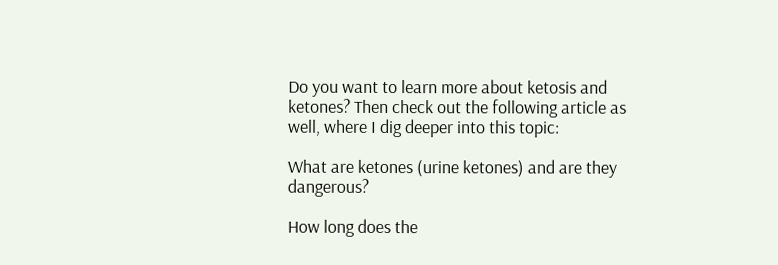Do you want to learn more about ketosis and ketones? Then check out the following article as well, where I dig deeper into this topic:

What are ketones (urine ketones) and are they dangerous?

How long does the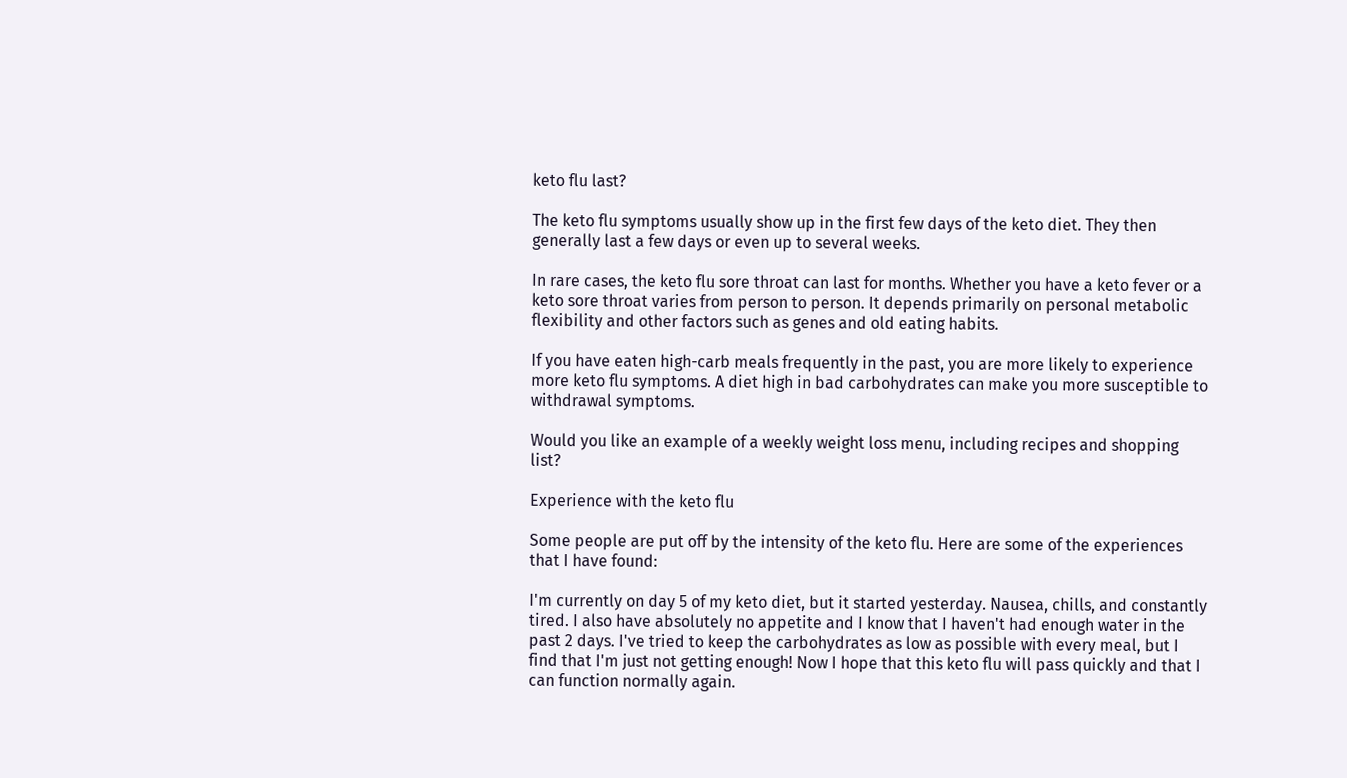keto flu last?

The keto flu symptoms usually show up in the first few days of the keto diet. They then generally last a few days or even up to several weeks.

In rare cases, the keto flu sore throat can last for months. Whether you have a keto fever or a keto sore throat varies from person to person. It depends primarily on personal metabolic flexibility and other factors such as genes and old eating habits.

If you have eaten high-carb meals frequently in the past, you are more likely to experience more keto flu symptoms. A diet high in bad carbohydrates can make you more susceptible to withdrawal symptoms.

Would you like an example of a weekly weight loss menu, including recipes and shopping list?

Experience with the keto flu

Some people are put off by the intensity of the keto flu. Here are some of the experiences that I have found:

I'm currently on day 5 of my keto diet, but it started yesterday. Nausea, chills, and constantly tired. I also have absolutely no appetite and I know that I haven't had enough water in the past 2 days. I've tried to keep the carbohydrates as low as possible with every meal, but I find that I'm just not getting enough! Now I hope that this keto flu will pass quickly and that I can function normally again.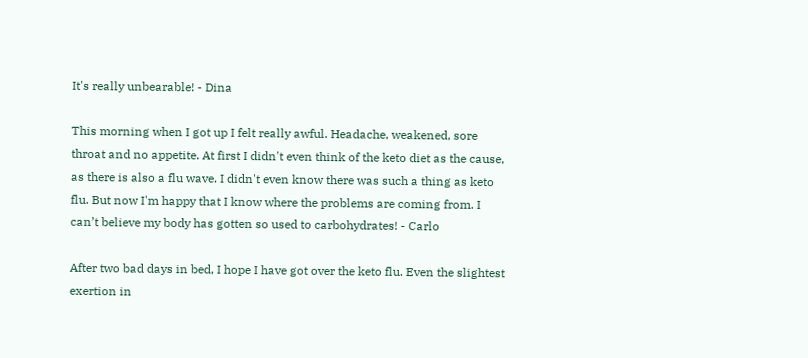It's really unbearable! - Dina

This morning when I got up I felt really awful. Headache, weakened, sore throat and no appetite. At first I didn't even think of the keto diet as the cause, as there is also a flu wave. I didn't even know there was such a thing as keto flu. But now I'm happy that I know where the problems are coming from. I can’t believe my body has gotten so used to carbohydrates! - Carlo

After two bad days in bed, I hope I have got over the keto flu. Even the slightest exertion in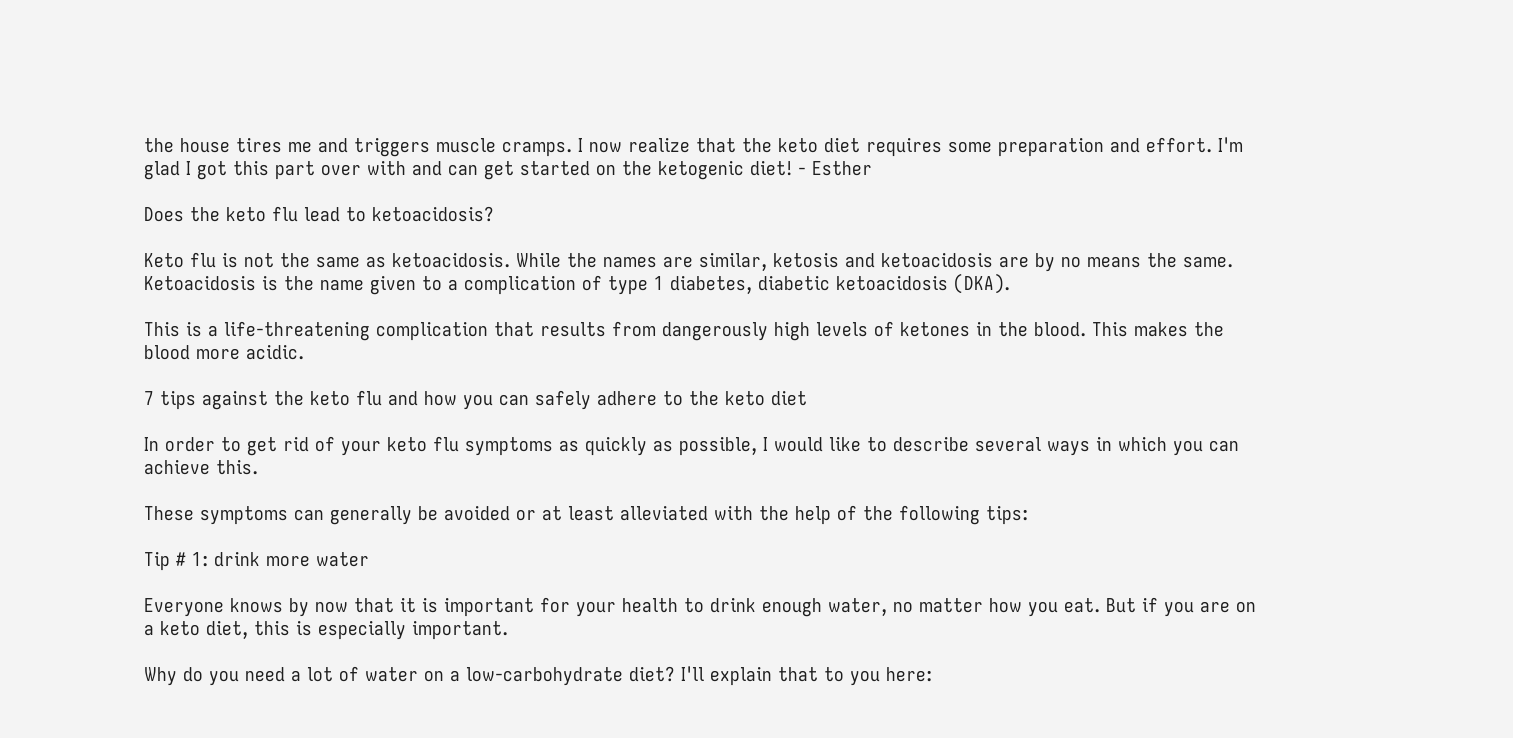the house tires me and triggers muscle cramps. I now realize that the keto diet requires some preparation and effort. I'm glad I got this part over with and can get started on the ketogenic diet! - Esther

Does the keto flu lead to ketoacidosis?

Keto flu is not the same as ketoacidosis. While the names are similar, ketosis and ketoacidosis are by no means the same. Ketoacidosis is the name given to a complication of type 1 diabetes, diabetic ketoacidosis (DKA).

This is a life-threatening complication that results from dangerously high levels of ketones in the blood. This makes the blood more acidic.

7 tips against the keto flu and how you can safely adhere to the keto diet

In order to get rid of your keto flu symptoms as quickly as possible, I would like to describe several ways in which you can achieve this.

These symptoms can generally be avoided or at least alleviated with the help of the following tips:

Tip # 1: drink more water

Everyone knows by now that it is important for your health to drink enough water, no matter how you eat. But if you are on a keto diet, this is especially important.

Why do you need a lot of water on a low-carbohydrate diet? I'll explain that to you here: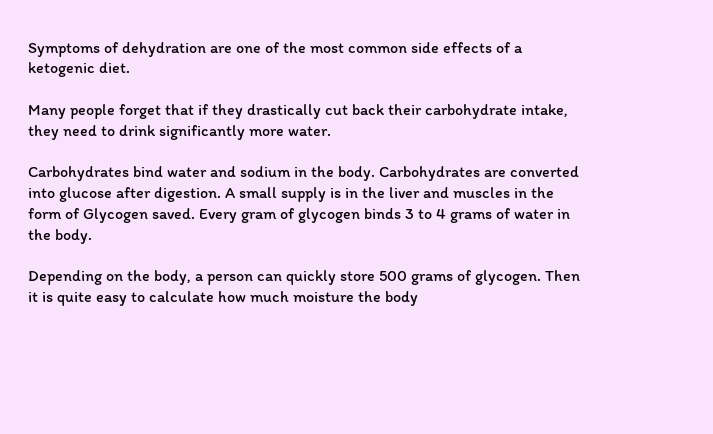Symptoms of dehydration are one of the most common side effects of a ketogenic diet.

Many people forget that if they drastically cut back their carbohydrate intake, they need to drink significantly more water.

Carbohydrates bind water and sodium in the body. Carbohydrates are converted into glucose after digestion. A small supply is in the liver and muscles in the form of Glycogen saved. Every gram of glycogen binds 3 to 4 grams of water in the body.

Depending on the body, a person can quickly store 500 grams of glycogen. Then it is quite easy to calculate how much moisture the body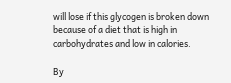will lose if this glycogen is broken down because of a diet that is high in carbohydrates and low in calories.

By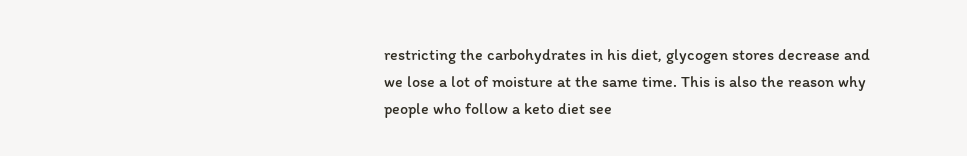restricting the carbohydrates in his diet, glycogen stores decrease and we lose a lot of moisture at the same time. This is also the reason why people who follow a keto diet see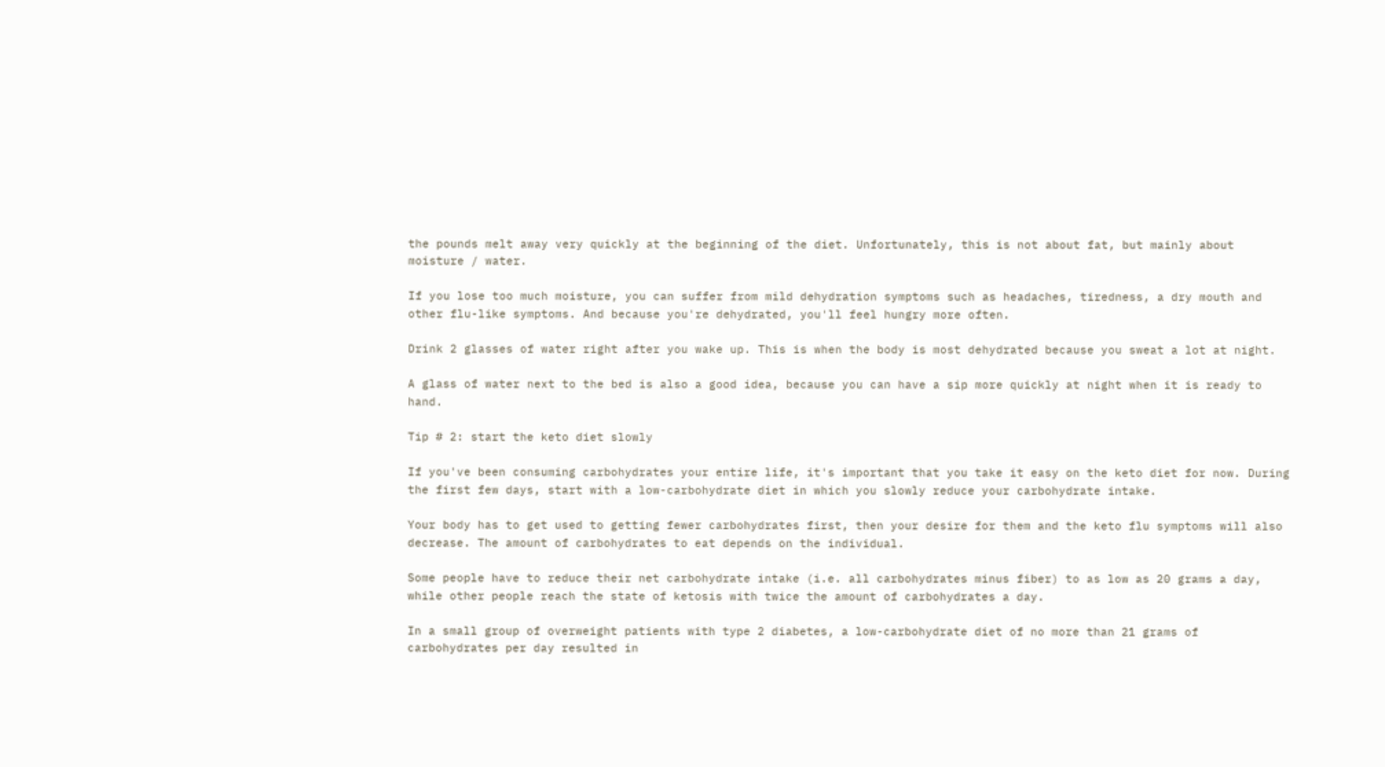the pounds melt away very quickly at the beginning of the diet. Unfortunately, this is not about fat, but mainly about moisture / water.

If you lose too much moisture, you can suffer from mild dehydration symptoms such as headaches, tiredness, a dry mouth and other flu-like symptoms. And because you're dehydrated, you'll feel hungry more often.

Drink 2 glasses of water right after you wake up. This is when the body is most dehydrated because you sweat a lot at night.

A glass of water next to the bed is also a good idea, because you can have a sip more quickly at night when it is ready to hand.

Tip # 2: start the keto diet slowly

If you've been consuming carbohydrates your entire life, it's important that you take it easy on the keto diet for now. During the first few days, start with a low-carbohydrate diet in which you slowly reduce your carbohydrate intake.

Your body has to get used to getting fewer carbohydrates first, then your desire for them and the keto flu symptoms will also decrease. The amount of carbohydrates to eat depends on the individual.

Some people have to reduce their net carbohydrate intake (i.e. all carbohydrates minus fiber) to as low as 20 grams a day, while other people reach the state of ketosis with twice the amount of carbohydrates a day.

In a small group of overweight patients with type 2 diabetes, a low-carbohydrate diet of no more than 21 grams of carbohydrates per day resulted in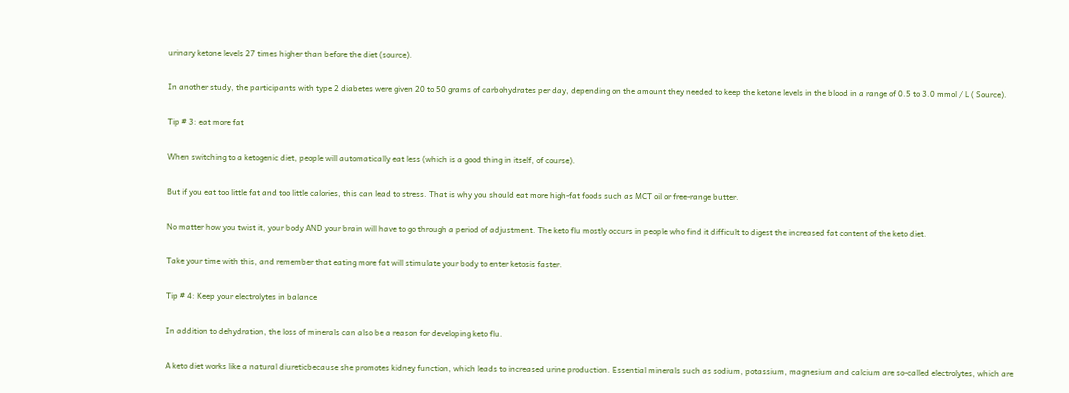urinary ketone levels 27 times higher than before the diet (source).

In another study, the participants with type 2 diabetes were given 20 to 50 grams of carbohydrates per day, depending on the amount they needed to keep the ketone levels in the blood in a range of 0.5 to 3.0 mmol / L ( Source).

Tip # 3: eat more fat

When switching to a ketogenic diet, people will automatically eat less (which is a good thing in itself, of course).

But if you eat too little fat and too little calories, this can lead to stress. That is why you should eat more high-fat foods such as MCT oil or free-range butter.

No matter how you twist it, your body AND your brain will have to go through a period of adjustment. The keto flu mostly occurs in people who find it difficult to digest the increased fat content of the keto diet.

Take your time with this, and remember that eating more fat will stimulate your body to enter ketosis faster.

Tip # 4: Keep your electrolytes in balance

In addition to dehydration, the loss of minerals can also be a reason for developing keto flu.

A keto diet works like a natural diureticbecause she promotes kidney function, which leads to increased urine production. Essential minerals such as sodium, potassium, magnesium and calcium are so-called electrolytes, which are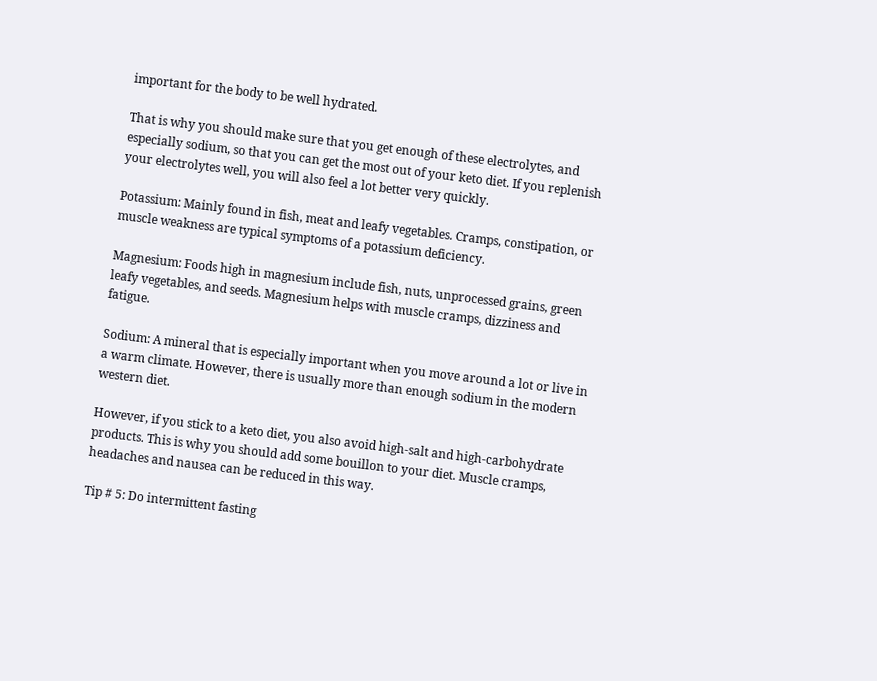important for the body to be well hydrated.

That is why you should make sure that you get enough of these electrolytes, and especially sodium, so that you can get the most out of your keto diet. If you replenish your electrolytes well, you will also feel a lot better very quickly.

Potassium: Mainly found in fish, meat and leafy vegetables. Cramps, constipation, or muscle weakness are typical symptoms of a potassium deficiency.

Magnesium: Foods high in magnesium include fish, nuts, unprocessed grains, green leafy vegetables, and seeds. Magnesium helps with muscle cramps, dizziness and fatigue.

Sodium: A mineral that is especially important when you move around a lot or live in a warm climate. However, there is usually more than enough sodium in the modern western diet.

However, if you stick to a keto diet, you also avoid high-salt and high-carbohydrate products. This is why you should add some bouillon to your diet. Muscle cramps, headaches and nausea can be reduced in this way.

Tip # 5: Do intermittent fasting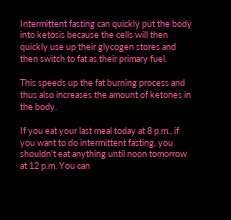Intermittent fasting can quickly put the body into ketosis because the cells will then quickly use up their glycogen stores and then switch to fat as their primary fuel.

This speeds up the fat burning process and thus also increases the amount of ketones in the body.

If you eat your last meal today at 8 p.m., if you want to do intermittent fasting, you shouldn't eat anything until noon tomorrow at 12 p.m. You can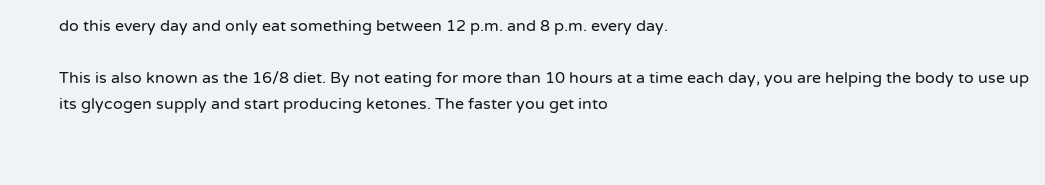do this every day and only eat something between 12 p.m. and 8 p.m. every day.

This is also known as the 16/8 diet. By not eating for more than 10 hours at a time each day, you are helping the body to use up its glycogen supply and start producing ketones. The faster you get into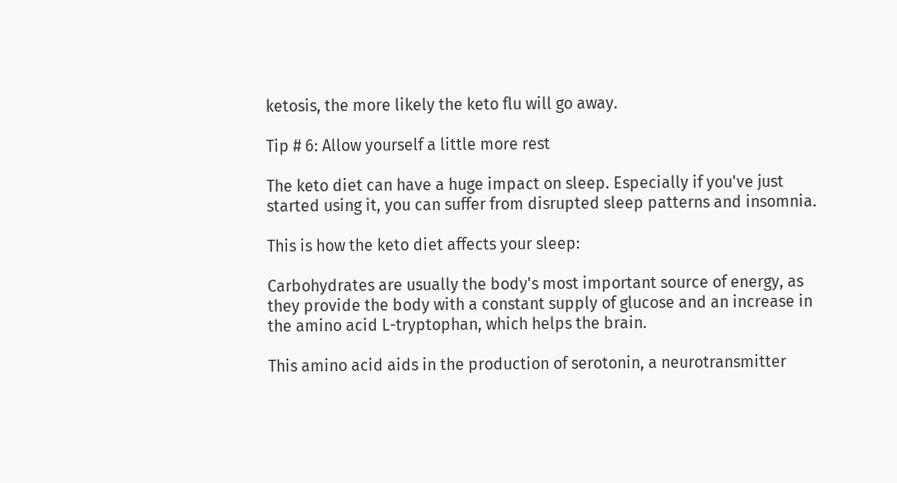ketosis, the more likely the keto flu will go away.

Tip # 6: Allow yourself a little more rest

The keto diet can have a huge impact on sleep. Especially if you've just started using it, you can suffer from disrupted sleep patterns and insomnia.

This is how the keto diet affects your sleep:

Carbohydrates are usually the body's most important source of energy, as they provide the body with a constant supply of glucose and an increase in the amino acid L-tryptophan, which helps the brain.

This amino acid aids in the production of serotonin, a neurotransmitter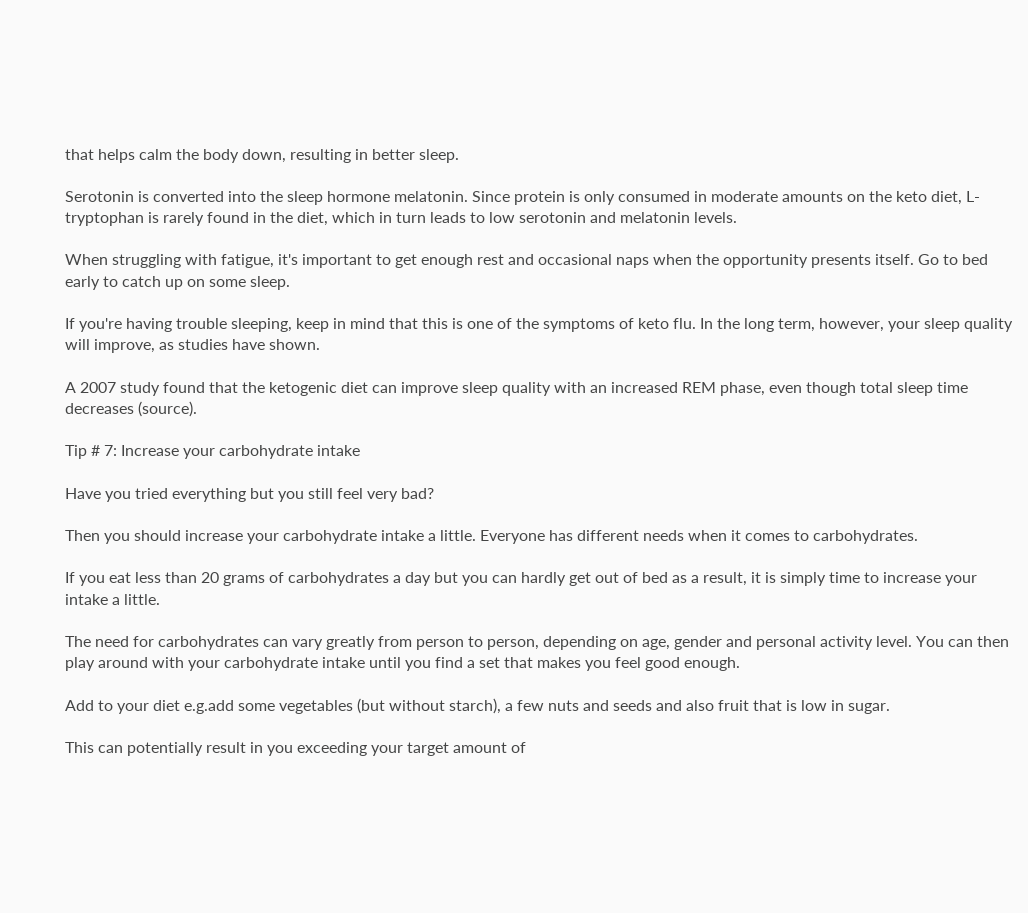that helps calm the body down, resulting in better sleep.

Serotonin is converted into the sleep hormone melatonin. Since protein is only consumed in moderate amounts on the keto diet, L-tryptophan is rarely found in the diet, which in turn leads to low serotonin and melatonin levels.

When struggling with fatigue, it's important to get enough rest and occasional naps when the opportunity presents itself. Go to bed early to catch up on some sleep.

If you're having trouble sleeping, keep in mind that this is one of the symptoms of keto flu. In the long term, however, your sleep quality will improve, as studies have shown.

A 2007 study found that the ketogenic diet can improve sleep quality with an increased REM phase, even though total sleep time decreases (source).

Tip # 7: Increase your carbohydrate intake

Have you tried everything but you still feel very bad?

Then you should increase your carbohydrate intake a little. Everyone has different needs when it comes to carbohydrates.

If you eat less than 20 grams of carbohydrates a day but you can hardly get out of bed as a result, it is simply time to increase your intake a little.

The need for carbohydrates can vary greatly from person to person, depending on age, gender and personal activity level. You can then play around with your carbohydrate intake until you find a set that makes you feel good enough.

Add to your diet e.g.add some vegetables (but without starch), a few nuts and seeds and also fruit that is low in sugar.

This can potentially result in you exceeding your target amount of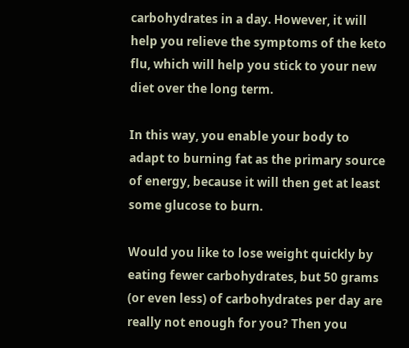carbohydrates in a day. However, it will help you relieve the symptoms of the keto flu, which will help you stick to your new diet over the long term.

In this way, you enable your body to adapt to burning fat as the primary source of energy, because it will then get at least some glucose to burn.

Would you like to lose weight quickly by eating fewer carbohydrates, but 50 grams (or even less) of carbohydrates per day are really not enough for you? Then you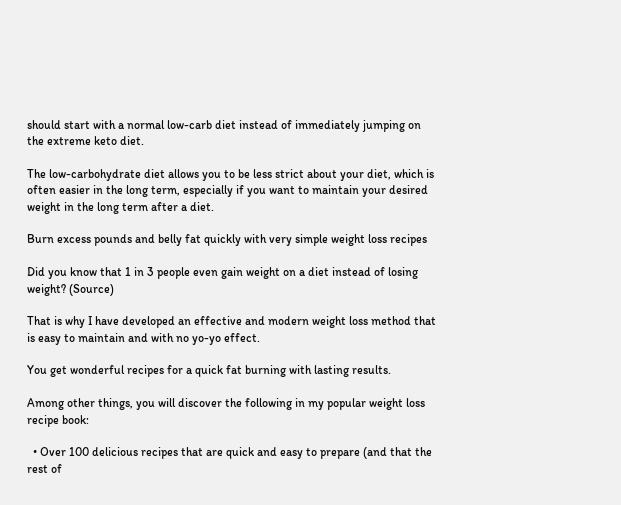should start with a normal low-carb diet instead of immediately jumping on the extreme keto diet.

The low-carbohydrate diet allows you to be less strict about your diet, which is often easier in the long term, especially if you want to maintain your desired weight in the long term after a diet.

Burn excess pounds and belly fat quickly with very simple weight loss recipes

Did you know that 1 in 3 people even gain weight on a diet instead of losing weight? (Source)

That is why I have developed an effective and modern weight loss method that is easy to maintain and with no yo-yo effect.

You get wonderful recipes for a quick fat burning with lasting results.

Among other things, you will discover the following in my popular weight loss recipe book:

  • Over 100 delicious recipes that are quick and easy to prepare (and that the rest of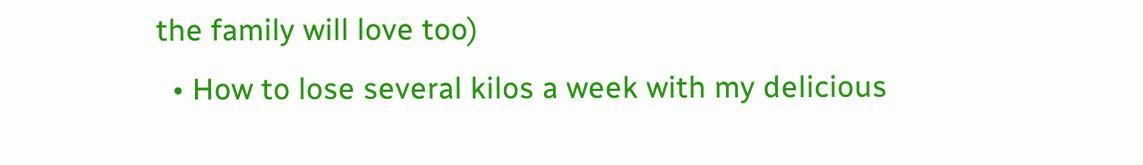the family will love too)
  • How to lose several kilos a week with my delicious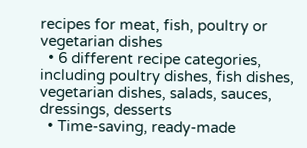recipes for meat, fish, poultry or vegetarian dishes
  • 6 different recipe categories, including poultry dishes, fish dishes, vegetarian dishes, salads, sauces, dressings, desserts
  • Time-saving, ready-made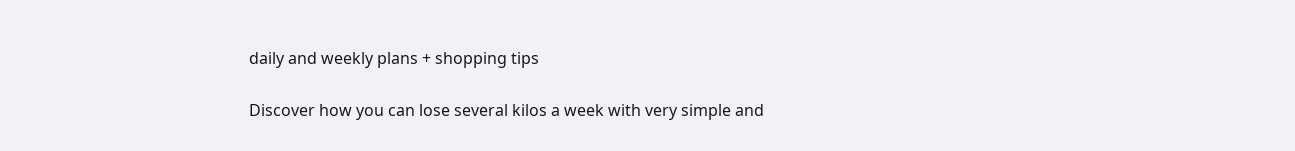daily and weekly plans + shopping tips

Discover how you can lose several kilos a week with very simple and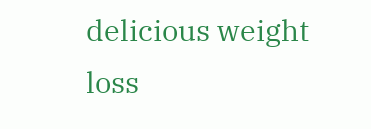delicious weight loss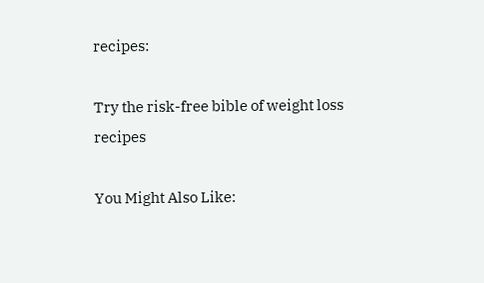recipes:

Try the risk-free bible of weight loss recipes

You Might Also Like: